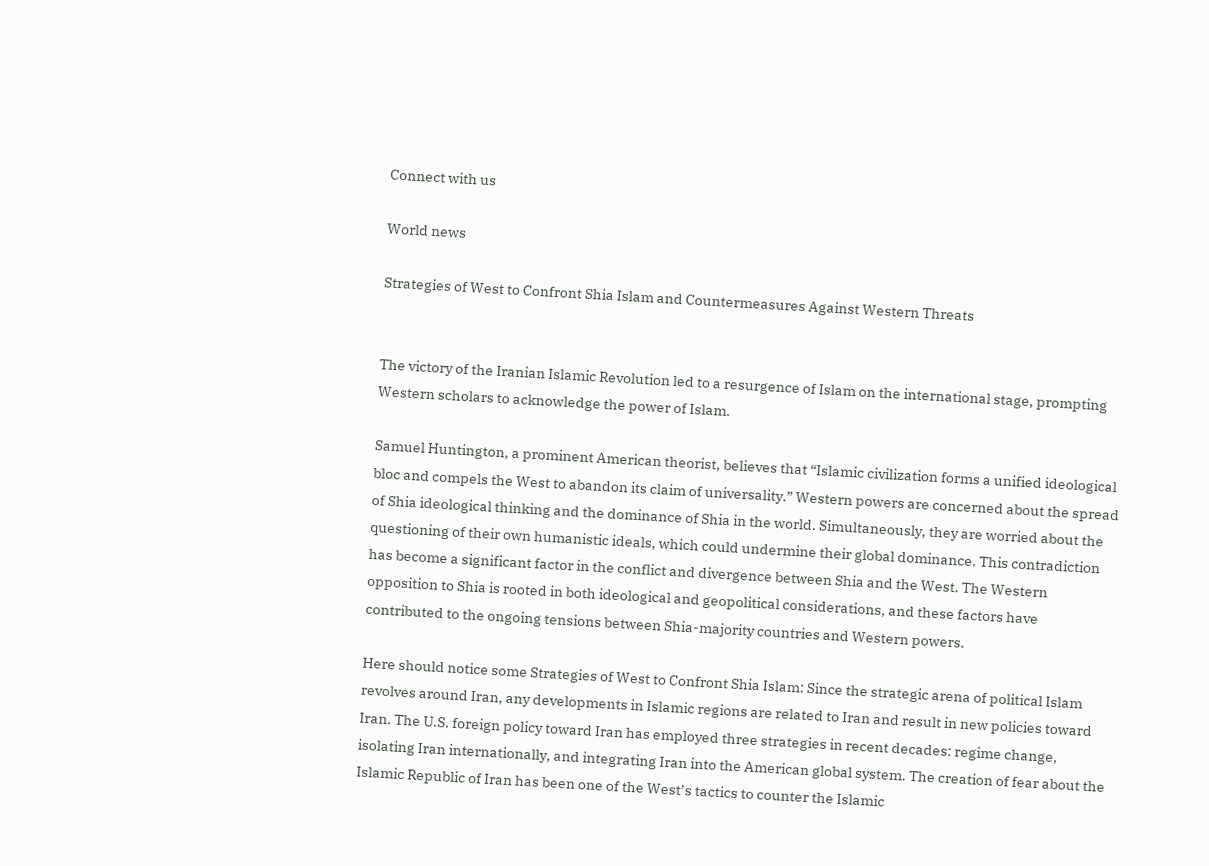Connect with us

World news

Strategies of West to Confront Shia Islam and Countermeasures Against Western Threats


The victory of the Iranian Islamic Revolution led to a resurgence of Islam on the international stage, prompting Western scholars to acknowledge the power of Islam.

Samuel Huntington, a prominent American theorist, believes that “Islamic civilization forms a unified ideological bloc and compels the West to abandon its claim of universality.” Western powers are concerned about the spread of Shia ideological thinking and the dominance of Shia in the world. Simultaneously, they are worried about the questioning of their own humanistic ideals, which could undermine their global dominance. This contradiction has become a significant factor in the conflict and divergence between Shia and the West. The Western opposition to Shia is rooted in both ideological and geopolitical considerations, and these factors have contributed to the ongoing tensions between Shia-majority countries and Western powers.

Here should notice some Strategies of West to Confront Shia Islam: Since the strategic arena of political Islam revolves around Iran, any developments in Islamic regions are related to Iran and result in new policies toward Iran. The U.S. foreign policy toward Iran has employed three strategies in recent decades: regime change, isolating Iran internationally, and integrating Iran into the American global system. The creation of fear about the Islamic Republic of Iran has been one of the West’s tactics to counter the Islamic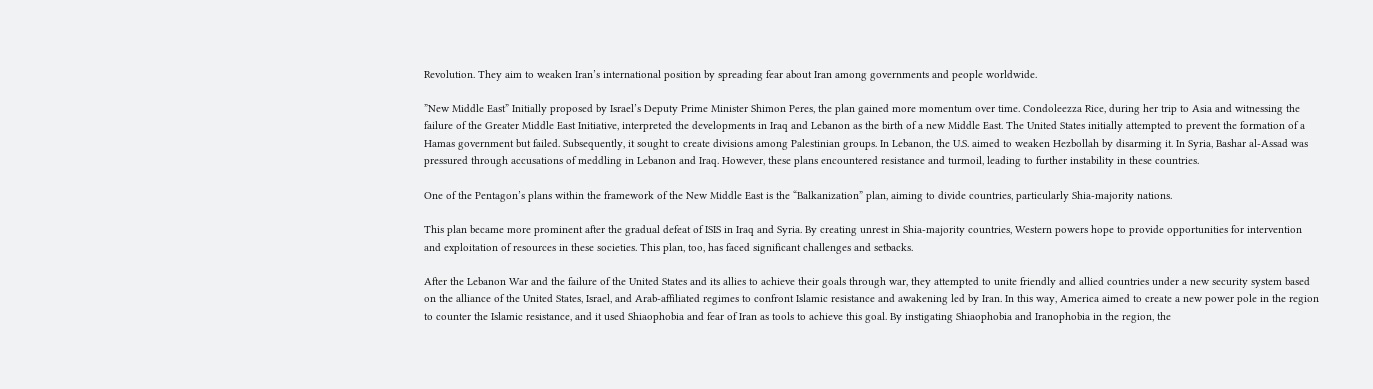Revolution. They aim to weaken Iran’s international position by spreading fear about Iran among governments and people worldwide.

”New Middle East” Initially proposed by Israel’s Deputy Prime Minister Shimon Peres, the plan gained more momentum over time. Condoleezza Rice, during her trip to Asia and witnessing the failure of the Greater Middle East Initiative, interpreted the developments in Iraq and Lebanon as the birth of a new Middle East. The United States initially attempted to prevent the formation of a Hamas government but failed. Subsequently, it sought to create divisions among Palestinian groups. In Lebanon, the U.S. aimed to weaken Hezbollah by disarming it. In Syria, Bashar al-Assad was pressured through accusations of meddling in Lebanon and Iraq. However, these plans encountered resistance and turmoil, leading to further instability in these countries.

One of the Pentagon’s plans within the framework of the New Middle East is the “Balkanization” plan, aiming to divide countries, particularly Shia-majority nations.

This plan became more prominent after the gradual defeat of ISIS in Iraq and Syria. By creating unrest in Shia-majority countries, Western powers hope to provide opportunities for intervention and exploitation of resources in these societies. This plan, too, has faced significant challenges and setbacks.

After the Lebanon War and the failure of the United States and its allies to achieve their goals through war, they attempted to unite friendly and allied countries under a new security system based on the alliance of the United States, Israel, and Arab-affiliated regimes to confront Islamic resistance and awakening led by Iran. In this way, America aimed to create a new power pole in the region to counter the Islamic resistance, and it used Shiaophobia and fear of Iran as tools to achieve this goal. By instigating Shiaophobia and Iranophobia in the region, the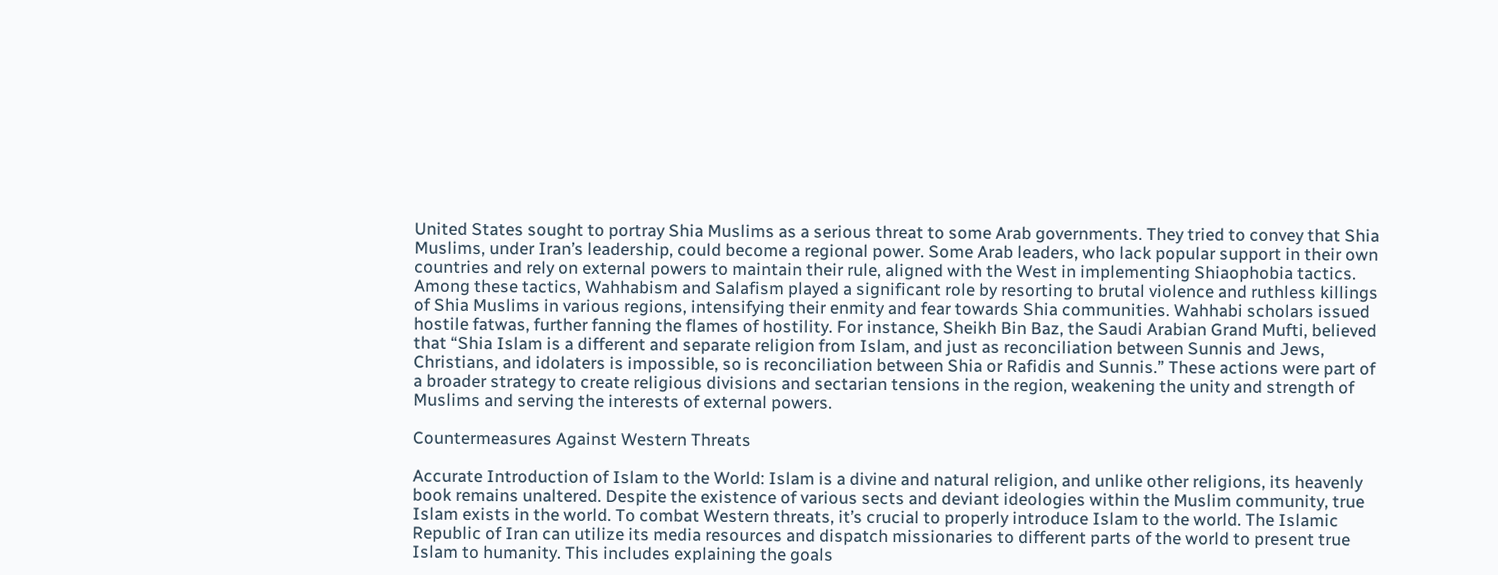United States sought to portray Shia Muslims as a serious threat to some Arab governments. They tried to convey that Shia Muslims, under Iran’s leadership, could become a regional power. Some Arab leaders, who lack popular support in their own countries and rely on external powers to maintain their rule, aligned with the West in implementing Shiaophobia tactics. Among these tactics, Wahhabism and Salafism played a significant role by resorting to brutal violence and ruthless killings of Shia Muslims in various regions, intensifying their enmity and fear towards Shia communities. Wahhabi scholars issued hostile fatwas, further fanning the flames of hostility. For instance, Sheikh Bin Baz, the Saudi Arabian Grand Mufti, believed that “Shia Islam is a different and separate religion from Islam, and just as reconciliation between Sunnis and Jews, Christians, and idolaters is impossible, so is reconciliation between Shia or Rafidis and Sunnis.” These actions were part of a broader strategy to create religious divisions and sectarian tensions in the region, weakening the unity and strength of Muslims and serving the interests of external powers.

Countermeasures Against Western Threats

Accurate Introduction of Islam to the World: Islam is a divine and natural religion, and unlike other religions, its heavenly book remains unaltered. Despite the existence of various sects and deviant ideologies within the Muslim community, true Islam exists in the world. To combat Western threats, it’s crucial to properly introduce Islam to the world. The Islamic Republic of Iran can utilize its media resources and dispatch missionaries to different parts of the world to present true Islam to humanity. This includes explaining the goals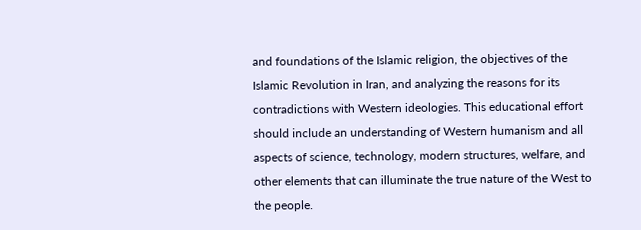and foundations of the Islamic religion, the objectives of the Islamic Revolution in Iran, and analyzing the reasons for its contradictions with Western ideologies. This educational effort should include an understanding of Western humanism and all aspects of science, technology, modern structures, welfare, and other elements that can illuminate the true nature of the West to the people.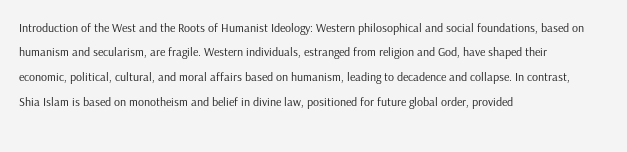Introduction of the West and the Roots of Humanist Ideology: Western philosophical and social foundations, based on humanism and secularism, are fragile. Western individuals, estranged from religion and God, have shaped their economic, political, cultural, and moral affairs based on humanism, leading to decadence and collapse. In contrast, Shia Islam is based on monotheism and belief in divine law, positioned for future global order, provided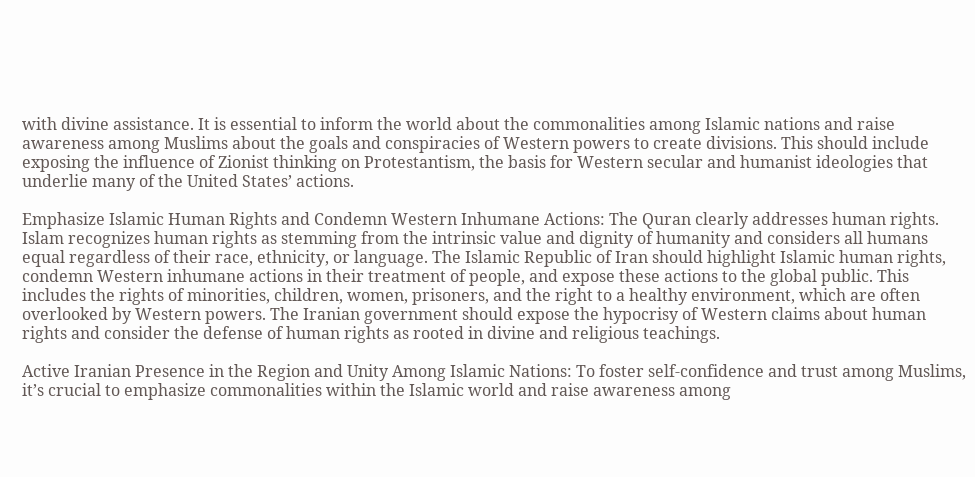with divine assistance. It is essential to inform the world about the commonalities among Islamic nations and raise awareness among Muslims about the goals and conspiracies of Western powers to create divisions. This should include exposing the influence of Zionist thinking on Protestantism, the basis for Western secular and humanist ideologies that underlie many of the United States’ actions.

Emphasize Islamic Human Rights and Condemn Western Inhumane Actions: The Quran clearly addresses human rights. Islam recognizes human rights as stemming from the intrinsic value and dignity of humanity and considers all humans equal regardless of their race, ethnicity, or language. The Islamic Republic of Iran should highlight Islamic human rights, condemn Western inhumane actions in their treatment of people, and expose these actions to the global public. This includes the rights of minorities, children, women, prisoners, and the right to a healthy environment, which are often overlooked by Western powers. The Iranian government should expose the hypocrisy of Western claims about human rights and consider the defense of human rights as rooted in divine and religious teachings.

Active Iranian Presence in the Region and Unity Among Islamic Nations: To foster self-confidence and trust among Muslims, it’s crucial to emphasize commonalities within the Islamic world and raise awareness among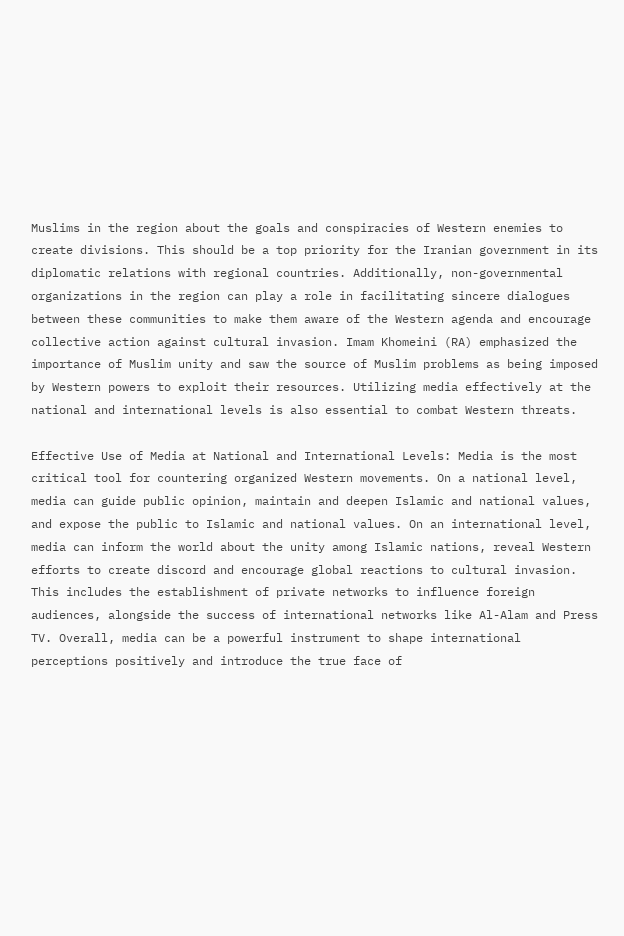Muslims in the region about the goals and conspiracies of Western enemies to create divisions. This should be a top priority for the Iranian government in its diplomatic relations with regional countries. Additionally, non-governmental organizations in the region can play a role in facilitating sincere dialogues between these communities to make them aware of the Western agenda and encourage collective action against cultural invasion. Imam Khomeini (RA) emphasized the importance of Muslim unity and saw the source of Muslim problems as being imposed by Western powers to exploit their resources. Utilizing media effectively at the national and international levels is also essential to combat Western threats.

Effective Use of Media at National and International Levels: Media is the most critical tool for countering organized Western movements. On a national level, media can guide public opinion, maintain and deepen Islamic and national values, and expose the public to Islamic and national values. On an international level, media can inform the world about the unity among Islamic nations, reveal Western efforts to create discord and encourage global reactions to cultural invasion. This includes the establishment of private networks to influence foreign audiences, alongside the success of international networks like Al-Alam and Press TV. Overall, media can be a powerful instrument to shape international perceptions positively and introduce the true face of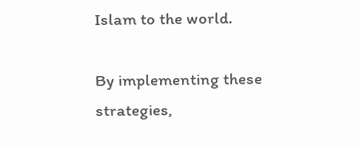Islam to the world.

By implementing these strategies,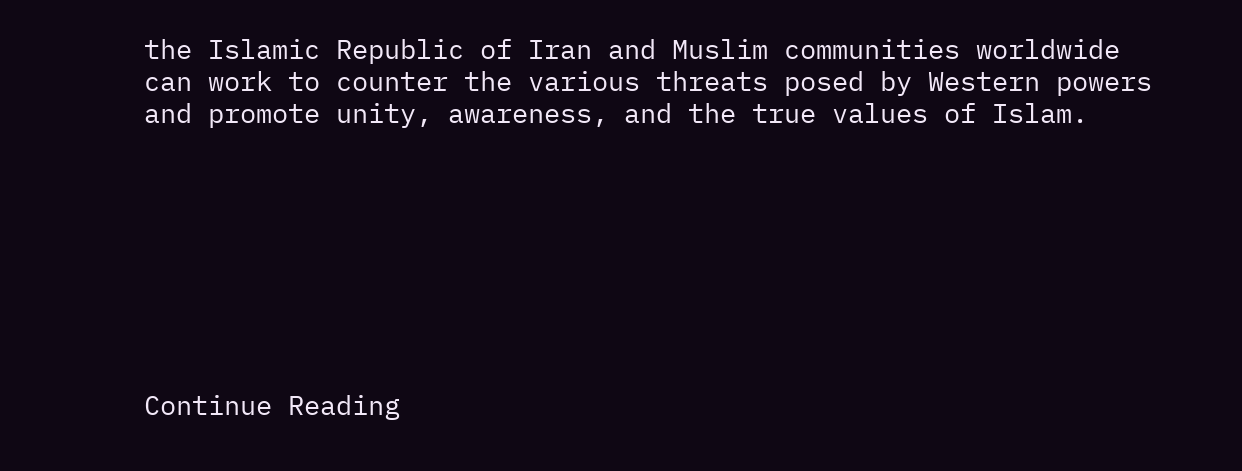the Islamic Republic of Iran and Muslim communities worldwide can work to counter the various threats posed by Western powers and promote unity, awareness, and the true values of Islam.








Continue Reading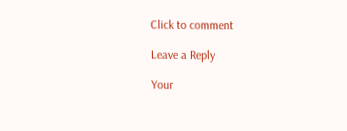Click to comment

Leave a Reply

Your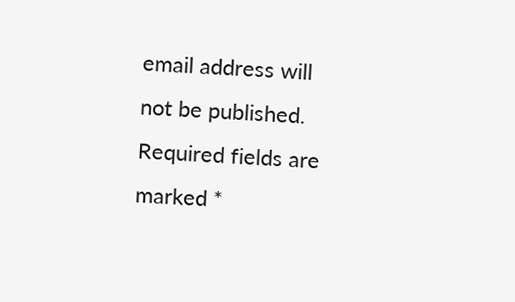email address will not be published. Required fields are marked *